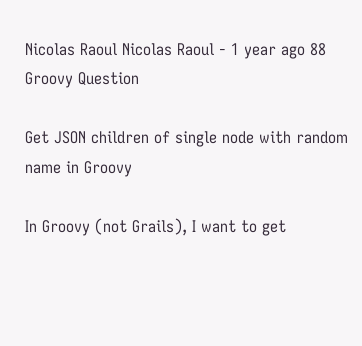Nicolas Raoul Nicolas Raoul - 1 year ago 88
Groovy Question

Get JSON children of single node with random name in Groovy

In Groovy (not Grails), I want to get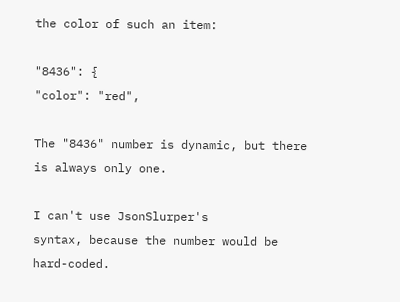the color of such an item:

"8436": {
"color": "red",

The "8436" number is dynamic, but there is always only one.

I can't use JsonSlurper's
syntax, because the number would be hard-coded.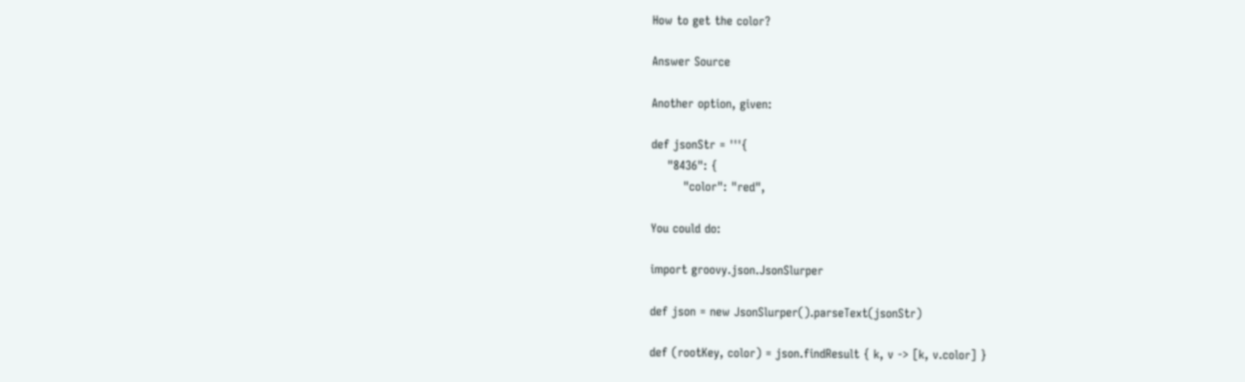How to get the color?

Answer Source

Another option, given:

def jsonStr = '''{
    "8436": {
        "color": "red",

You could do:

import groovy.json.JsonSlurper

def json = new JsonSlurper().parseText(jsonStr)

def (rootKey, color) = json.findResult { k, v -> [k, v.color] }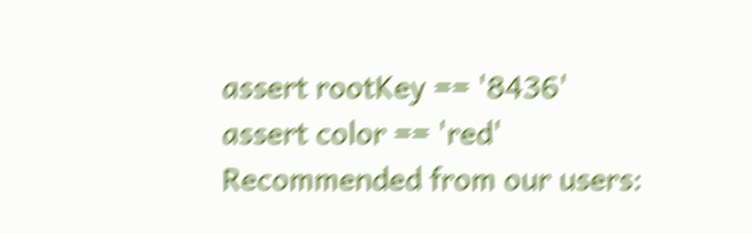assert rootKey == '8436'
assert color == 'red'
Recommended from our users: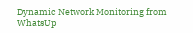Dynamic Network Monitoring from WhatsUp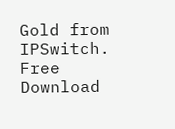Gold from IPSwitch. Free Download